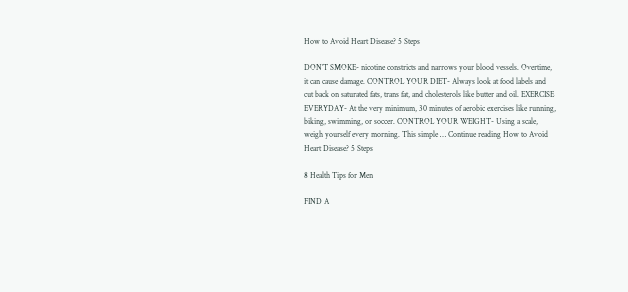How to Avoid Heart Disease? 5 Steps

DON’T SMOKE- nicotine constricts and narrows your blood vessels. Overtime, it can cause damage. CONTROL YOUR DIET- Always look at food labels and cut back on saturated fats, trans fat, and cholesterols like butter and oil. EXERCISE EVERYDAY- At the very minimum, 30 minutes of aerobic exercises like running, biking, swimming, or soccer. CONTROL YOUR WEIGHT- Using a scale, weigh yourself every morning. This simple … Continue reading How to Avoid Heart Disease? 5 Steps

8 Health Tips for Men

FIND A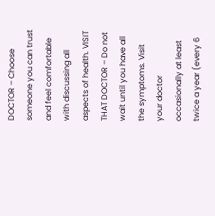DOCTOR – Choose someone you can trust and feel comfortable with discussing all aspects of health. VISIT THAT DOCTOR – Do not wait until you have all the symptoms. Visit your doctor occasionally at least twice a year (every 6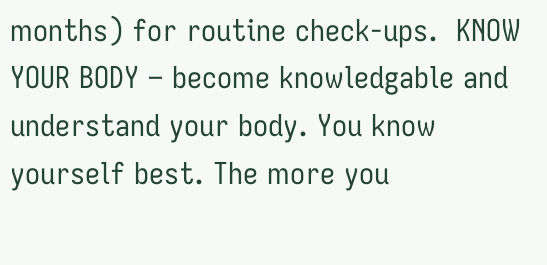months) for routine check-ups.  KNOW YOUR BODY – become knowledgable and understand your body. You know yourself best. The more you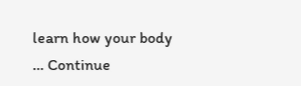learn how your body … Continue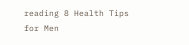reading 8 Health Tips for Men